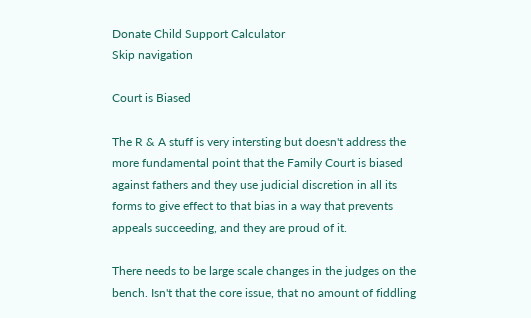Donate Child Support Calculator
Skip navigation

Court is Biased

The R & A stuff is very intersting but doesn't address the more fundamental point that the Family Court is biased against fathers and they use judicial discretion in all its forms to give effect to that bias in a way that prevents appeals succeeding, and they are proud of it.

There needs to be large scale changes in the judges on the bench. Isn't that the core issue, that no amount of fiddling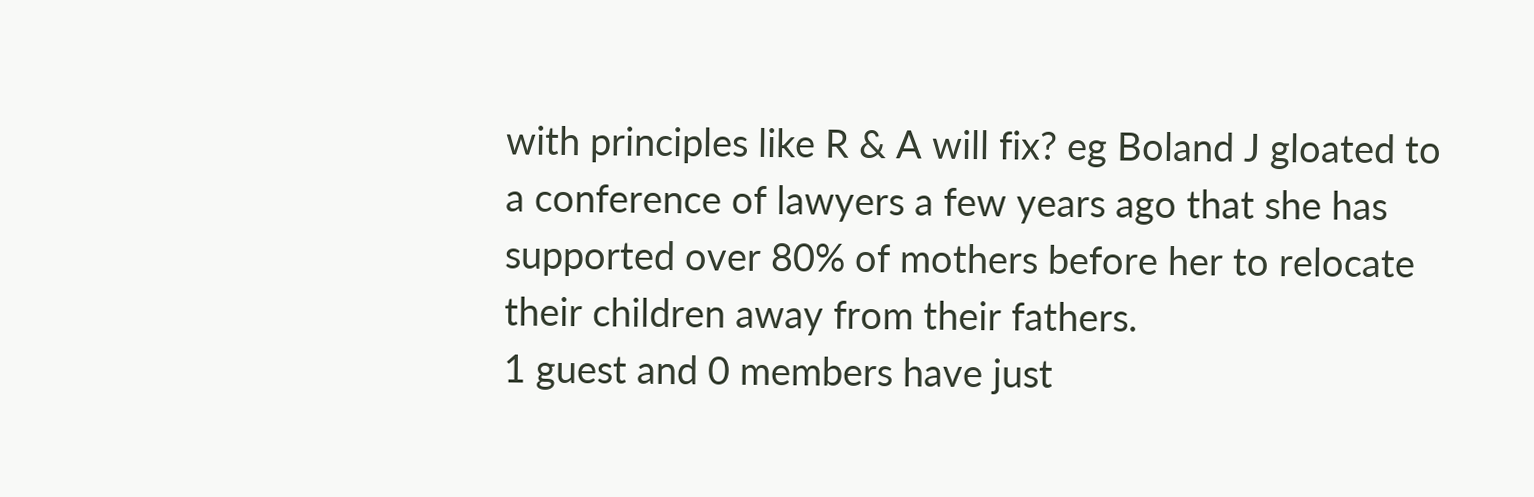with principles like R & A will fix? eg Boland J gloated to a conference of lawyers a few years ago that she has supported over 80% of mothers before her to relocate their children away from their fathers.
1 guest and 0 members have just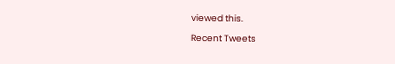viewed this.

Recent Tweets